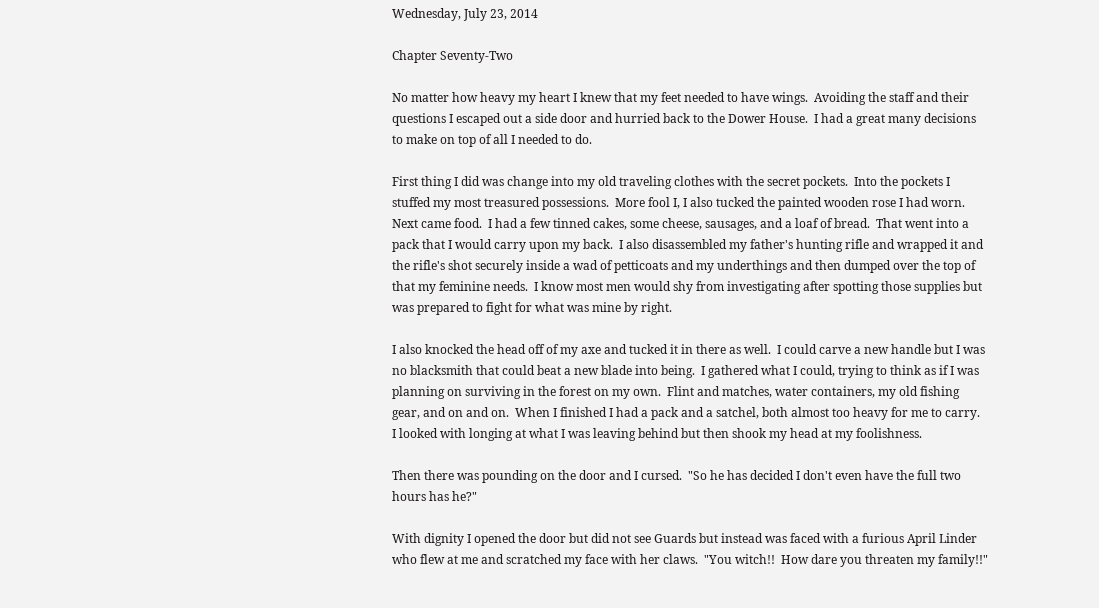Wednesday, July 23, 2014

Chapter Seventy-Two

No matter how heavy my heart I knew that my feet needed to have wings.  Avoiding the staff and their questions I escaped out a side door and hurried back to the Dower House.  I had a great many decisions to make on top of all I needed to do.

First thing I did was change into my old traveling clothes with the secret pockets.  Into the pockets I stuffed my most treasured possessions.  More fool I, I also tucked the painted wooden rose I had worn.  Next came food.  I had a few tinned cakes, some cheese, sausages, and a loaf of bread.  That went into a pack that I would carry upon my back.  I also disassembled my father's hunting rifle and wrapped it and the rifle's shot securely inside a wad of petticoats and my underthings and then dumped over the top of that my feminine needs.  I know most men would shy from investigating after spotting those supplies but was prepared to fight for what was mine by right.

I also knocked the head off of my axe and tucked it in there as well.  I could carve a new handle but I was no blacksmith that could beat a new blade into being.  I gathered what I could, trying to think as if I was planning on surviving in the forest on my own.  Flint and matches, water containers, my old fishing gear, and on and on.  When I finished I had a pack and a satchel, both almost too heavy for me to carry.  I looked with longing at what I was leaving behind but then shook my head at my foolishness.

Then there was pounding on the door and I cursed.  "So he has decided I don't even have the full two hours has he?"

With dignity I opened the door but did not see Guards but instead was faced with a furious April Linder who flew at me and scratched my face with her claws.  "You witch!!  How dare you threaten my family!!"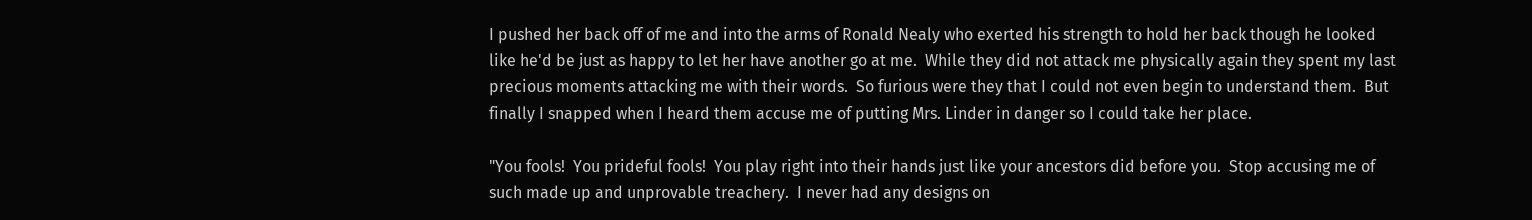I pushed her back off of me and into the arms of Ronald Nealy who exerted his strength to hold her back though he looked like he'd be just as happy to let her have another go at me.  While they did not attack me physically again they spent my last precious moments attacking me with their words.  So furious were they that I could not even begin to understand them.  But finally I snapped when I heard them accuse me of putting Mrs. Linder in danger so I could take her place.

"You fools!  You prideful fools!  You play right into their hands just like your ancestors did before you.  Stop accusing me of such made up and unprovable treachery.  I never had any designs on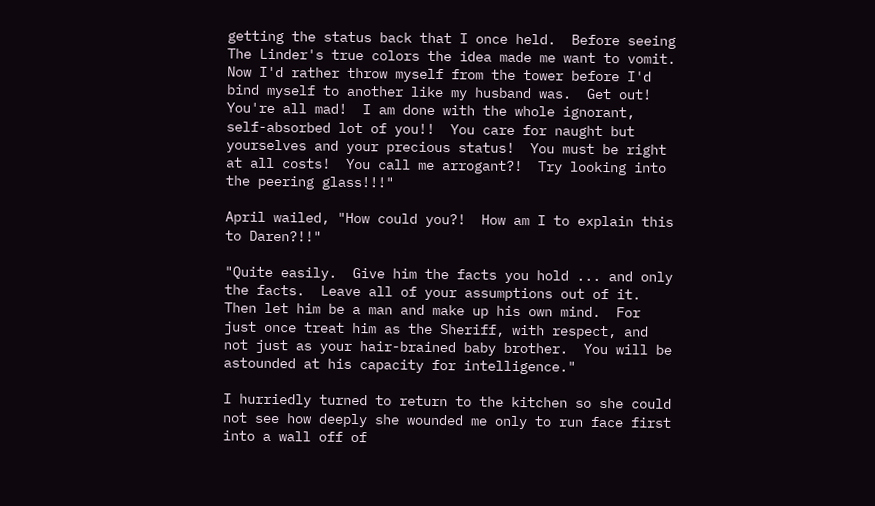getting the status back that I once held.  Before seeing The Linder's true colors the idea made me want to vomit.  Now I'd rather throw myself from the tower before I'd bind myself to another like my husband was.  Get out!  You're all mad!  I am done with the whole ignorant, self-absorbed lot of you!!  You care for naught but yourselves and your precious status!  You must be right at all costs!  You call me arrogant?!  Try looking into the peering glass!!!"

April wailed, "How could you?!  How am I to explain this to Daren?!!"

"Quite easily.  Give him the facts you hold ... and only the facts.  Leave all of your assumptions out of it.  Then let him be a man and make up his own mind.  For just once treat him as the Sheriff, with respect, and not just as your hair-brained baby brother.  You will be astounded at his capacity for intelligence."

I hurriedly turned to return to the kitchen so she could not see how deeply she wounded me only to run face first into a wall off of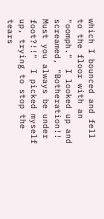which I bounced and fell to the floor with an "oomph."  I looked up and screamed, "Botheration!!  Must you always be under foot?!!"  I picked myself up, trying to stop the tears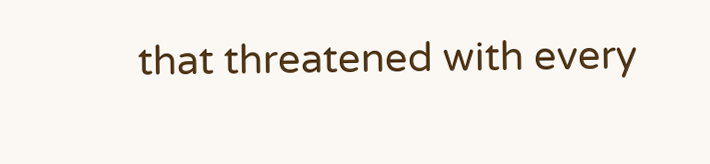that threatened with every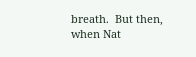breath.  But then, when Nat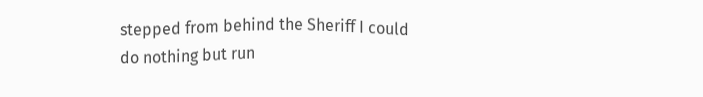stepped from behind the Sheriff I could do nothing but run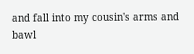and fall into my cousin's arms and bawl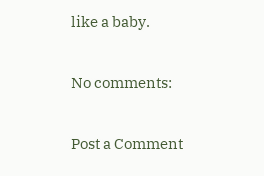like a baby.

No comments:

Post a Comment